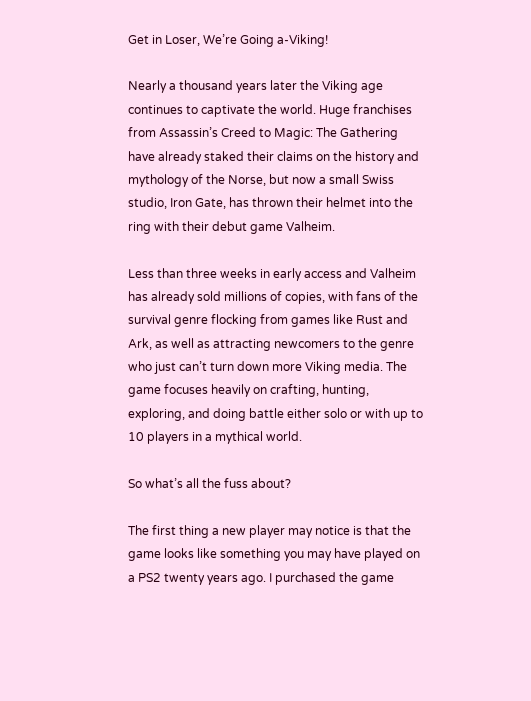Get in Loser, We’re Going a-Viking!

Nearly a thousand years later the Viking age continues to captivate the world. Huge franchises from Assassin’s Creed to Magic: The Gathering have already staked their claims on the history and mythology of the Norse, but now a small Swiss studio, Iron Gate, has thrown their helmet into the ring with their debut game Valheim.

Less than three weeks in early access and Valheim has already sold millions of copies, with fans of the survival genre flocking from games like Rust and Ark, as well as attracting newcomers to the genre who just can’t turn down more Viking media. The game focuses heavily on crafting, hunting, exploring, and doing battle either solo or with up to 10 players in a mythical world.

So what’s all the fuss about?

The first thing a new player may notice is that the game looks like something you may have played on a PS2 twenty years ago. I purchased the game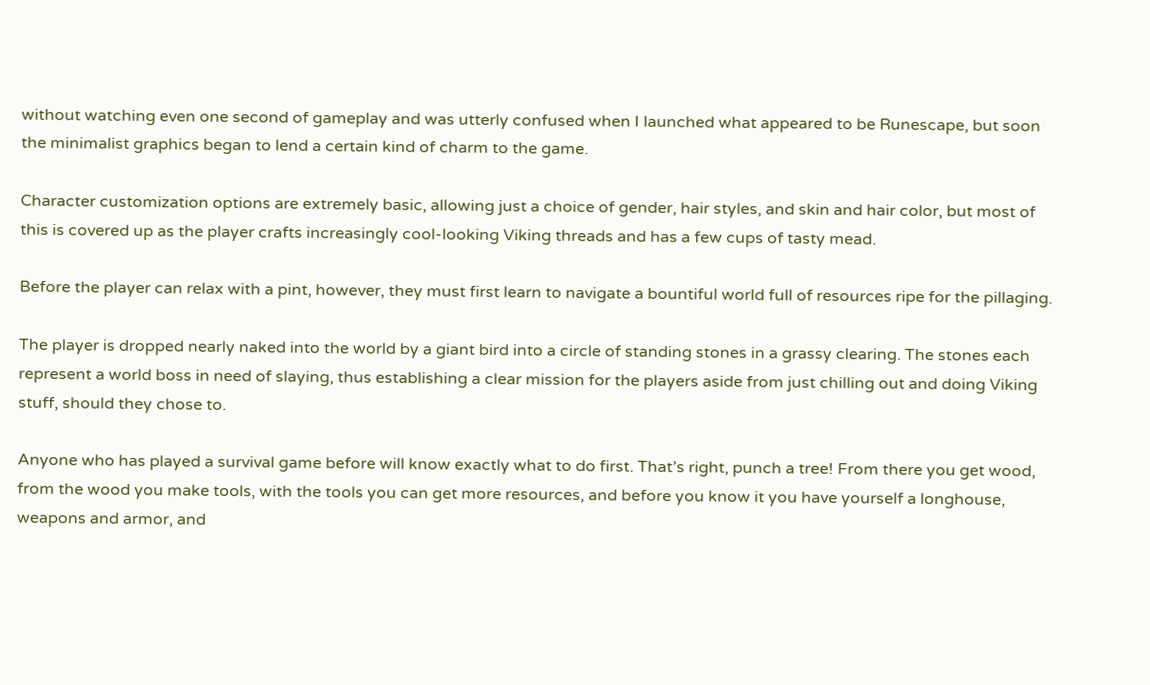without watching even one second of gameplay and was utterly confused when I launched what appeared to be Runescape, but soon the minimalist graphics began to lend a certain kind of charm to the game.

Character customization options are extremely basic, allowing just a choice of gender, hair styles, and skin and hair color, but most of this is covered up as the player crafts increasingly cool-looking Viking threads and has a few cups of tasty mead.

Before the player can relax with a pint, however, they must first learn to navigate a bountiful world full of resources ripe for the pillaging.

The player is dropped nearly naked into the world by a giant bird into a circle of standing stones in a grassy clearing. The stones each represent a world boss in need of slaying, thus establishing a clear mission for the players aside from just chilling out and doing Viking stuff, should they chose to.

Anyone who has played a survival game before will know exactly what to do first. That’s right, punch a tree! From there you get wood, from the wood you make tools, with the tools you can get more resources, and before you know it you have yourself a longhouse, weapons and armor, and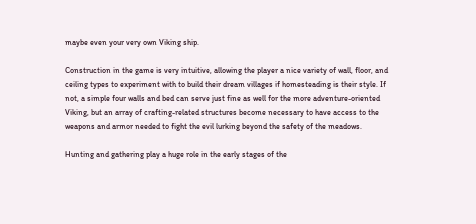maybe even your very own Viking ship.

Construction in the game is very intuitive, allowing the player a nice variety of wall, floor, and ceiling types to experiment with to build their dream villages if homesteading is their style. If not, a simple four walls and bed can serve just fine as well for the more adventure-oriented Viking, but an array of crafting-related structures become necessary to have access to the weapons and armor needed to fight the evil lurking beyond the safety of the meadows.

Hunting and gathering play a huge role in the early stages of the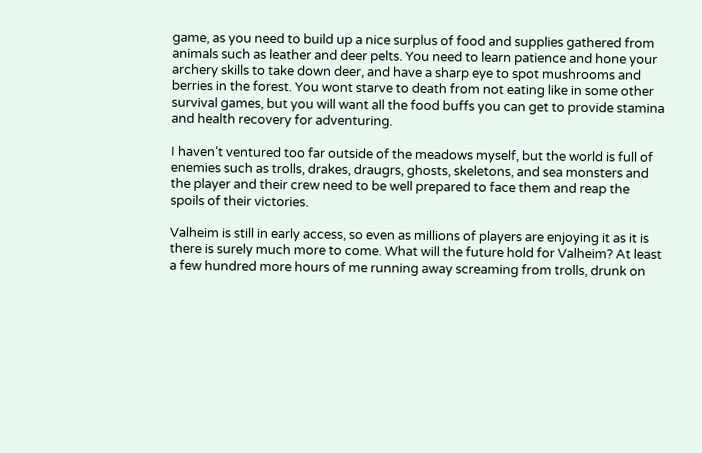game, as you need to build up a nice surplus of food and supplies gathered from animals such as leather and deer pelts. You need to learn patience and hone your archery skills to take down deer, and have a sharp eye to spot mushrooms and berries in the forest. You wont starve to death from not eating like in some other survival games, but you will want all the food buffs you can get to provide stamina and health recovery for adventuring.

I haven’t ventured too far outside of the meadows myself, but the world is full of enemies such as trolls, drakes, draugrs, ghosts, skeletons, and sea monsters and the player and their crew need to be well prepared to face them and reap the spoils of their victories.

Valheim is still in early access, so even as millions of players are enjoying it as it is there is surely much more to come. What will the future hold for Valheim? At least a few hundred more hours of me running away screaming from trolls, drunk on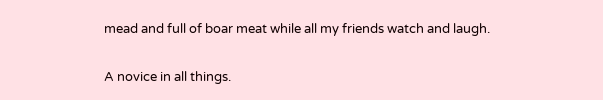mead and full of boar meat while all my friends watch and laugh.

A novice in all things.